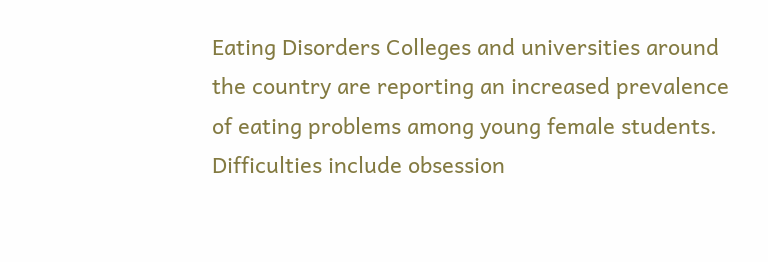Eating Disorders Colleges and universities around the country are reporting an increased prevalence of eating problems among young female students. Difficulties include obsession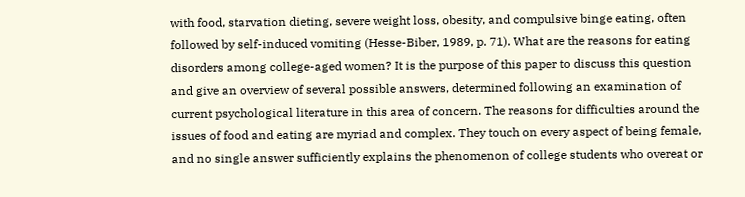with food, starvation dieting, severe weight loss, obesity, and compulsive binge eating, often followed by self-induced vomiting (Hesse-Biber, 1989, p. 71). What are the reasons for eating disorders among college-aged women? It is the purpose of this paper to discuss this question and give an overview of several possible answers, determined following an examination of current psychological literature in this area of concern. The reasons for difficulties around the issues of food and eating are myriad and complex. They touch on every aspect of being female, and no single answer sufficiently explains the phenomenon of college students who overeat or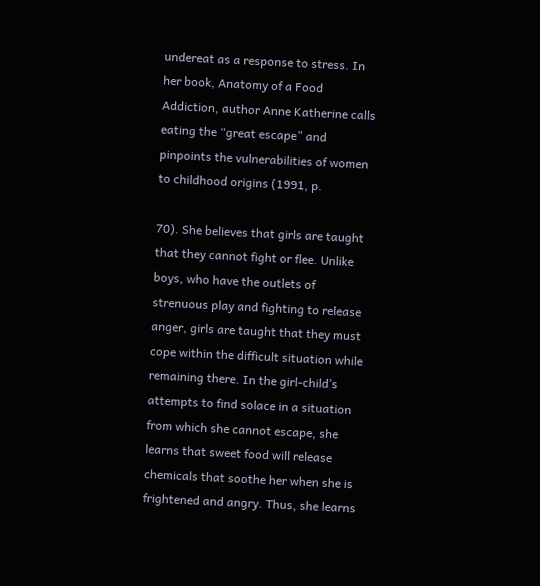undereat as a response to stress. In her book, Anatomy of a Food Addiction, author Anne Katherine calls eating the “great escape” and pinpoints the vulnerabilities of women to childhood origins (1991, p.

70). She believes that girls are taught that they cannot fight or flee. Unlike boys, who have the outlets of strenuous play and fighting to release anger, girls are taught that they must cope within the difficult situation while remaining there. In the girl-child’s attempts to find solace in a situation from which she cannot escape, she learns that sweet food will release chemicals that soothe her when she is frightened and angry. Thus, she learns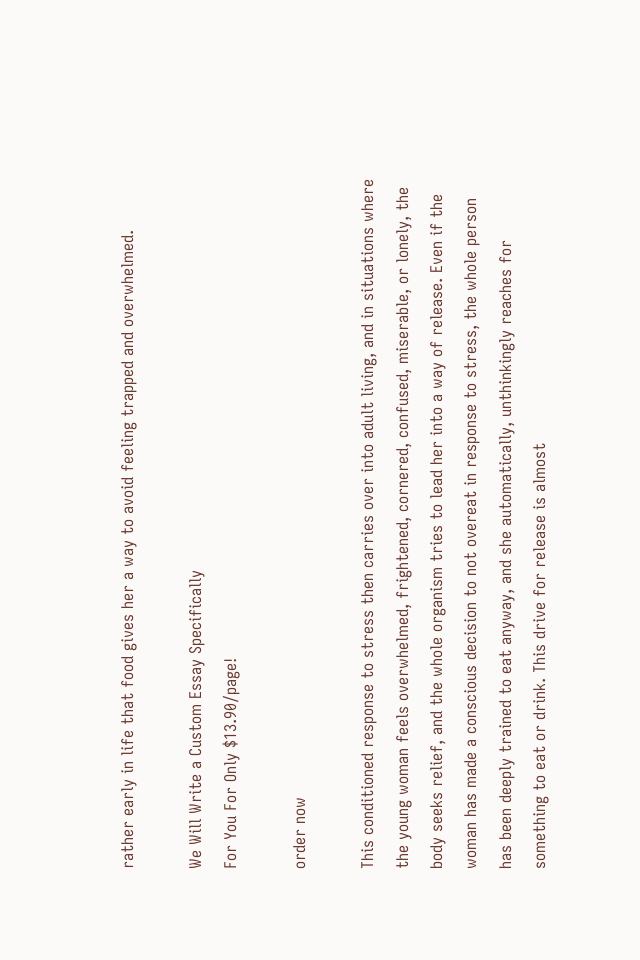rather early in life that food gives her a way to avoid feeling trapped and overwhelmed.

We Will Write a Custom Essay Specifically
For You For Only $13.90/page!

order now

This conditioned response to stress then carries over into adult living, and in situations where the young woman feels overwhelmed, frightened, cornered, confused, miserable, or lonely, the body seeks relief, and the whole organism tries to lead her into a way of release. Even if the woman has made a conscious decision to not overeat in response to stress, the whole person has been deeply trained to eat anyway, and she automatically, unthinkingly reaches for something to eat or drink. This drive for release is almost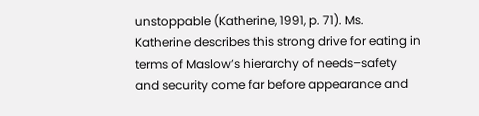unstoppable (Katherine, 1991, p. 71). Ms. Katherine describes this strong drive for eating in terms of Maslow’s hierarchy of needs–safety and security come far before appearance and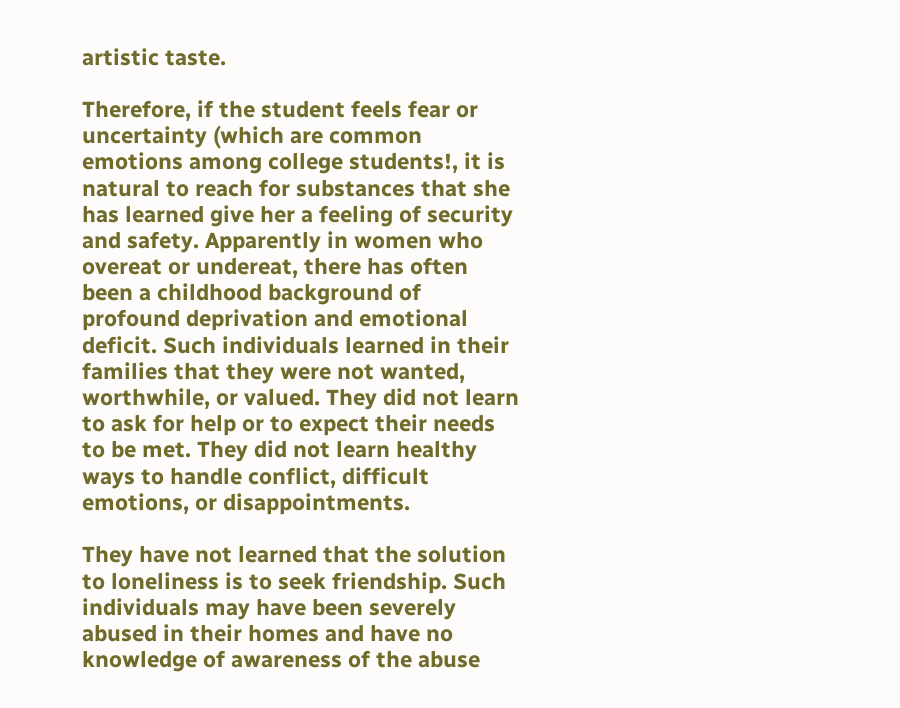artistic taste.

Therefore, if the student feels fear or uncertainty (which are common emotions among college students!, it is natural to reach for substances that she has learned give her a feeling of security and safety. Apparently in women who overeat or undereat, there has often been a childhood background of profound deprivation and emotional deficit. Such individuals learned in their families that they were not wanted, worthwhile, or valued. They did not learn to ask for help or to expect their needs to be met. They did not learn healthy ways to handle conflict, difficult emotions, or disappointments.

They have not learned that the solution to loneliness is to seek friendship. Such individuals may have been severely abused in their homes and have no knowledge of awareness of the abuse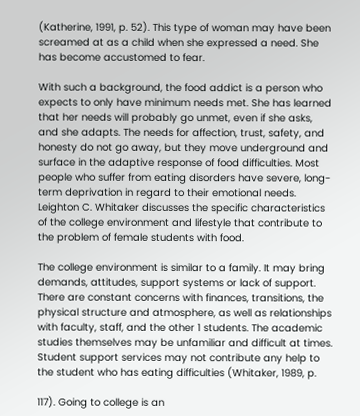(Katherine, 1991, p. 52). This type of woman may have been screamed at as a child when she expressed a need. She has become accustomed to fear.

With such a background, the food addict is a person who expects to only have minimum needs met. She has learned that her needs will probably go unmet, even if she asks, and she adapts. The needs for affection, trust, safety, and honesty do not go away, but they move underground and surface in the adaptive response of food difficulties. Most people who suffer from eating disorders have severe, long-term deprivation in regard to their emotional needs. Leighton C. Whitaker discusses the specific characteristics of the college environment and lifestyle that contribute to the problem of female students with food.

The college environment is similar to a family. It may bring demands, attitudes, support systems or lack of support. There are constant concerns with finances, transitions, the physical structure and atmosphere, as well as relationships with faculty, staff, and the other 1 students. The academic studies themselves may be unfamiliar and difficult at times. Student support services may not contribute any help to the student who has eating difficulties (Whitaker, 1989, p.

117). Going to college is an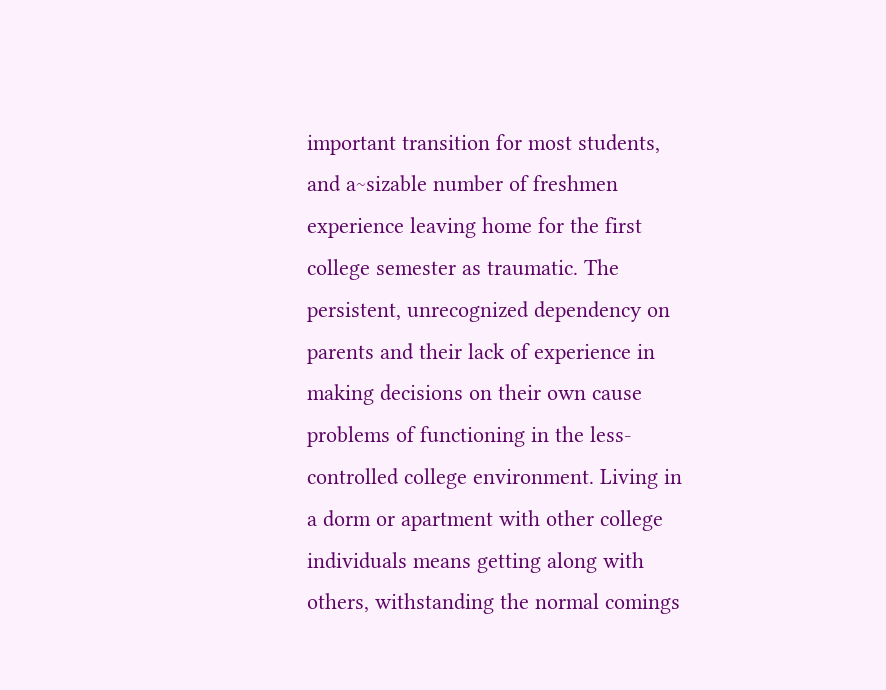important transition for most students, and a~sizable number of freshmen experience leaving home for the first college semester as traumatic. The persistent, unrecognized dependency on parents and their lack of experience in making decisions on their own cause problems of functioning in the less-controlled college environment. Living in a dorm or apartment with other college individuals means getting along with others, withstanding the normal comings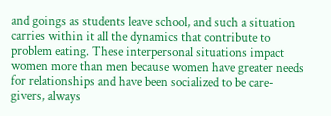and goings as students leave school, and such a situation carries within it all the dynamics that contribute to problem eating. These interpersonal situations impact women more than men because women have greater needs for relationships and have been socialized to be care-givers, always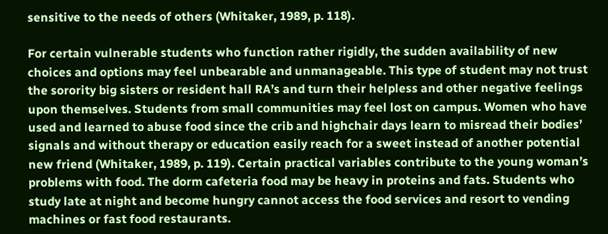sensitive to the needs of others (Whitaker, 1989, p. 118).

For certain vulnerable students who function rather rigidly, the sudden availability of new choices and options may feel unbearable and unmanageable. This type of student may not trust the sorority big sisters or resident hall RA’s and turn their helpless and other negative feelings upon themselves. Students from small communities may feel lost on campus. Women who have used and learned to abuse food since the crib and highchair days learn to misread their bodies’ signals and without therapy or education easily reach for a sweet instead of another potential new friend (Whitaker, 1989, p. 119). Certain practical variables contribute to the young woman’s problems with food. The dorm cafeteria food may be heavy in proteins and fats. Students who study late at night and become hungry cannot access the food services and resort to vending machines or fast food restaurants.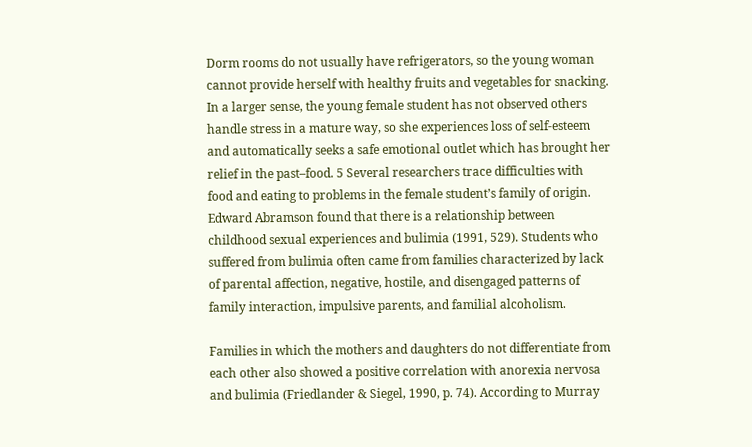Dorm rooms do not usually have refrigerators, so the young woman cannot provide herself with healthy fruits and vegetables for snacking. In a larger sense, the young female student has not observed others handle stress in a mature way, so she experiences loss of self-esteem and automatically seeks a safe emotional outlet which has brought her relief in the past–food. 5 Several researchers trace difficulties with food and eating to problems in the female student’s family of origin. Edward Abramson found that there is a relationship between childhood sexual experiences and bulimia (1991, 529). Students who suffered from bulimia often came from families characterized by lack of parental affection, negative, hostile, and disengaged patterns of family interaction, impulsive parents, and familial alcoholism.

Families in which the mothers and daughters do not differentiate from each other also showed a positive correlation with anorexia nervosa and bulimia (Friedlander & Siegel, 1990, p. 74). According to Murray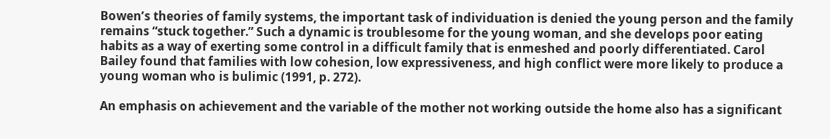Bowen’s theories of family systems, the important task of individuation is denied the young person and the family remains “stuck together.” Such a dynamic is troublesome for the young woman, and she develops poor eating habits as a way of exerting some control in a difficult family that is enmeshed and poorly differentiated. Carol Bailey found that families with low cohesion, low expressiveness, and high conflict were more likely to produce a young woman who is bulimic (1991, p. 272).

An emphasis on achievement and the variable of the mother not working outside the home also has a significant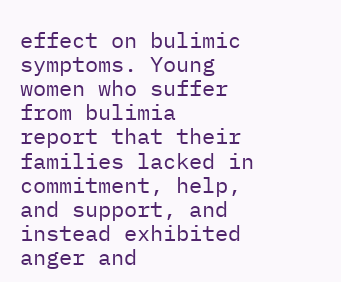effect on bulimic symptoms. Young women who suffer from bulimia report that their families lacked in commitment, help, and support, and instead exhibited anger and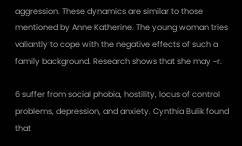aggression. These dynamics are similar to those mentioned by Anne Katherine. The young woman tries valiantly to cope with the negative effects of such a family background. Research shows that she may ~r.

6 suffer from social phobia, hostility, locus of control problems, depression, and anxiety. Cynthia Bulik found that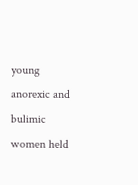young anorexic and bulimic women held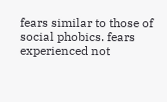fears similar to those of social phobics. fears experienced not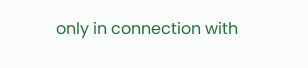only in connection with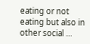eating or not eating but also in other social …